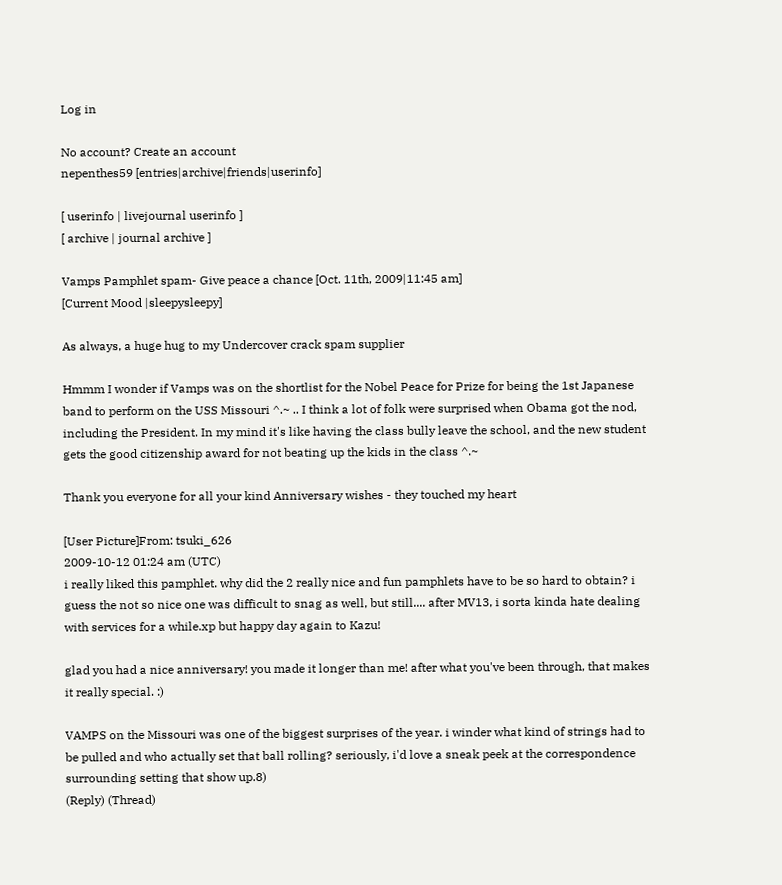Log in

No account? Create an account
nepenthes59 [entries|archive|friends|userinfo]

[ userinfo | livejournal userinfo ]
[ archive | journal archive ]

Vamps Pamphlet spam- Give peace a chance [Oct. 11th, 2009|11:45 am]
[Current Mood |sleepysleepy]

As always, a huge hug to my Undercover crack spam supplier

Hmmm I wonder if Vamps was on the shortlist for the Nobel Peace for Prize for being the 1st Japanese band to perform on the USS Missouri ^.~ .. I think a lot of folk were surprised when Obama got the nod, including the President. In my mind it's like having the class bully leave the school, and the new student gets the good citizenship award for not beating up the kids in the class ^.~

Thank you everyone for all your kind Anniversary wishes - they touched my heart

[User Picture]From: tsuki_626
2009-10-12 01:24 am (UTC)
i really liked this pamphlet. why did the 2 really nice and fun pamphlets have to be so hard to obtain? i guess the not so nice one was difficult to snag as well, but still.... after MV13, i sorta kinda hate dealing with services for a while.xp but happy day again to Kazu!

glad you had a nice anniversary! you made it longer than me! after what you've been through, that makes it really special. :)

VAMPS on the Missouri was one of the biggest surprises of the year. i winder what kind of strings had to be pulled and who actually set that ball rolling? seriously, i'd love a sneak peek at the correspondence surrounding setting that show up.8)
(Reply) (Thread)